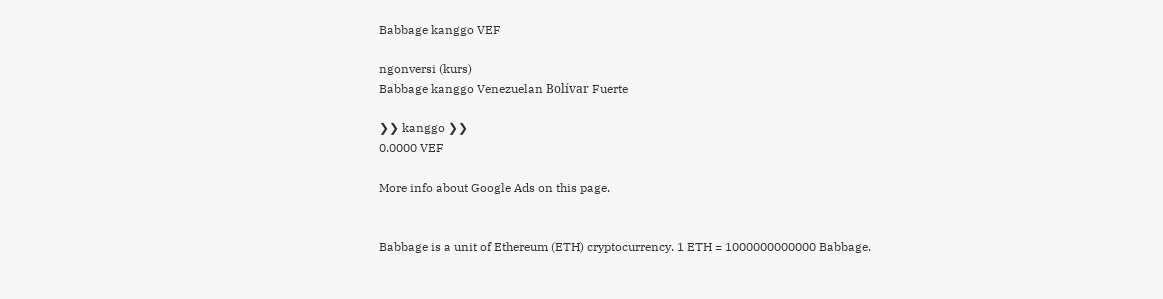Babbage kanggo VEF

ngonversi (kurs)
Babbage kanggo Venezuelan Bolívar Fuerte

❯❯ kanggo ❯❯
0.0000 VEF

More info about Google Ads on this page.


Babbage is a unit of Ethereum (ETH) cryptocurrency. 1 ETH = 1000000000000 Babbage.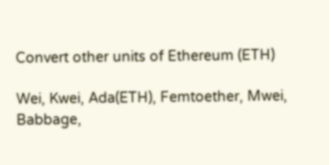Convert other units of Ethereum (ETH)

Wei, Kwei, Ada(ETH), Femtoether, Mwei, Babbage,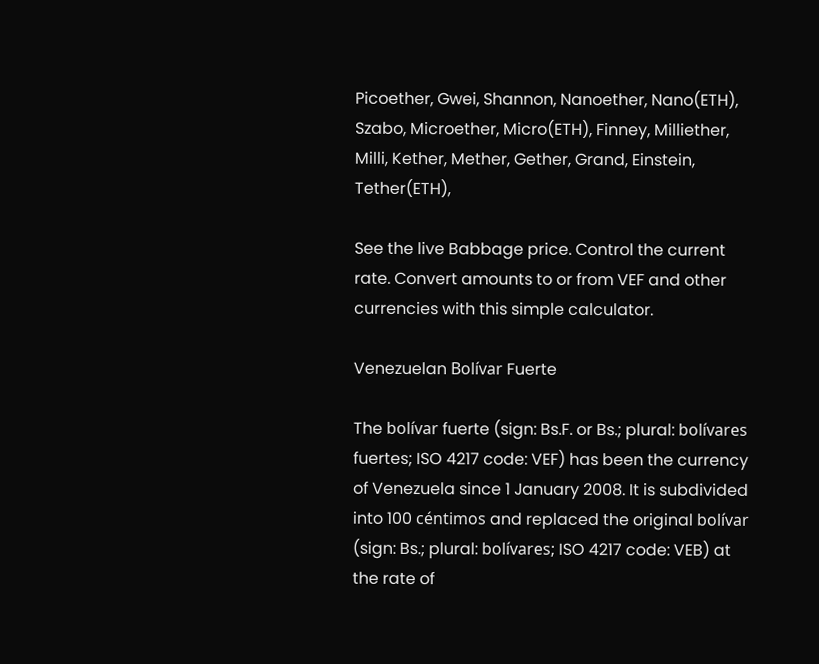Picoether, Gwei, Shannon, Nanoether, Nano(ETH), Szabo, Microether, Micro(ETH), Finney, Milliether, Milli, Kether, Mether, Gether, Grand, Einstein, Tether(ETH),

See the live Babbage price. Control the current rate. Convert amounts to or from VEF and other currencies with this simple calculator.

Venezuelan Bolívar Fuerte

The bolívar fuerte (sign: Bs.F. or Bs.; plural: bolívares fuertes; ISO 4217 code: VEF) has been the currency of Venezuela since 1 January 2008. It is subdivided into 100 céntimos and replaced the original bolívar (sign: Bs.; plural: bolívares; ISO 4217 code: VEB) at the rate of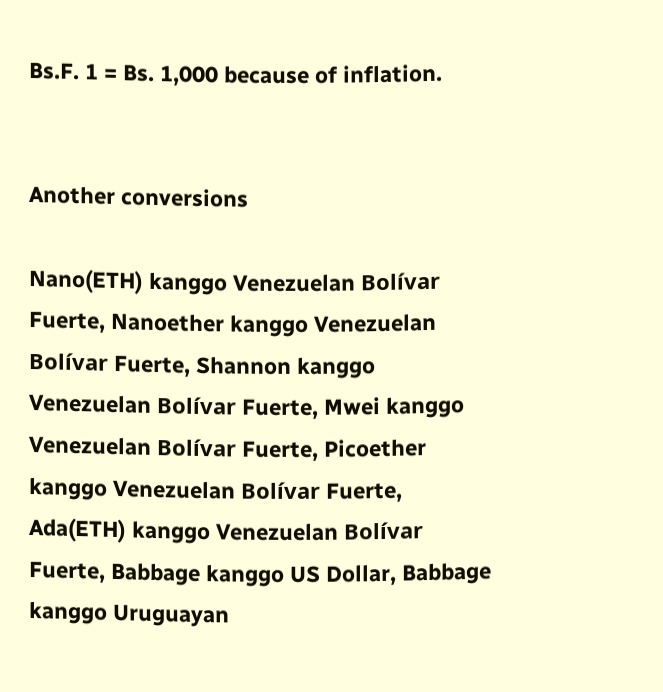Bs.F. 1 = Bs. 1,000 because of inflation.


Another conversions

Nano(ETH) kanggo Venezuelan Bolívar Fuerte, Nanoether kanggo Venezuelan Bolívar Fuerte, Shannon kanggo Venezuelan Bolívar Fuerte, Mwei kanggo Venezuelan Bolívar Fuerte, Picoether kanggo Venezuelan Bolívar Fuerte, Ada(ETH) kanggo Venezuelan Bolívar Fuerte, Babbage kanggo US Dollar, Babbage kanggo Uruguayan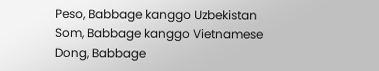Peso, Babbage kanggo Uzbekistan Som, Babbage kanggo Vietnamese Dong, Babbage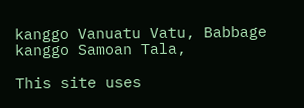kanggo Vanuatu Vatu, Babbage kanggo Samoan Tala,

This site uses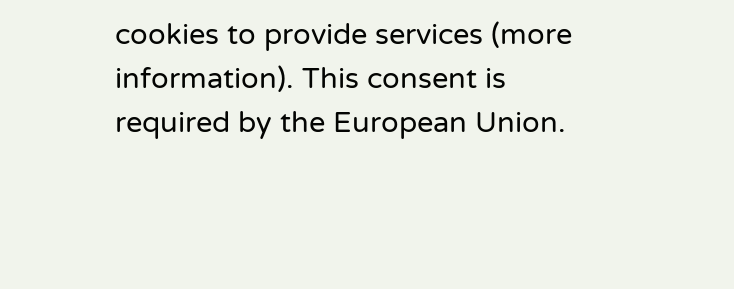cookies to provide services (more information). This consent is required by the European Union.